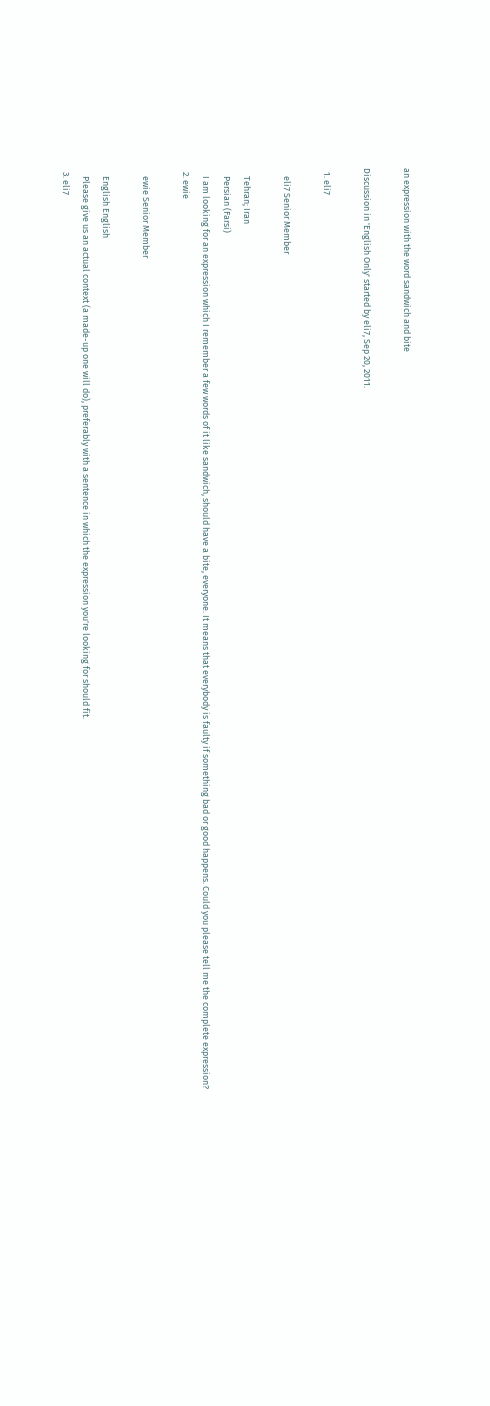an expression with the word sandwich and bite

Discussion in 'English Only' started by eli7, Sep 20, 2011.

  1. eli7

    eli7 Senior Member

    Tehran; Iran
    Persian (Farsi)
    I am looking for an expression which I remember a few words of it like sandwich, should have a bite, everyone. It means that everybody is faulty if something bad or good happens. Could you please tell me the complete expression?
  2. ewie

    ewie Senior Member

    English English
    Please give us an actual context (a made-up one will do), preferably with a sentence in which the expression you're looking for should fit.
  3. eli7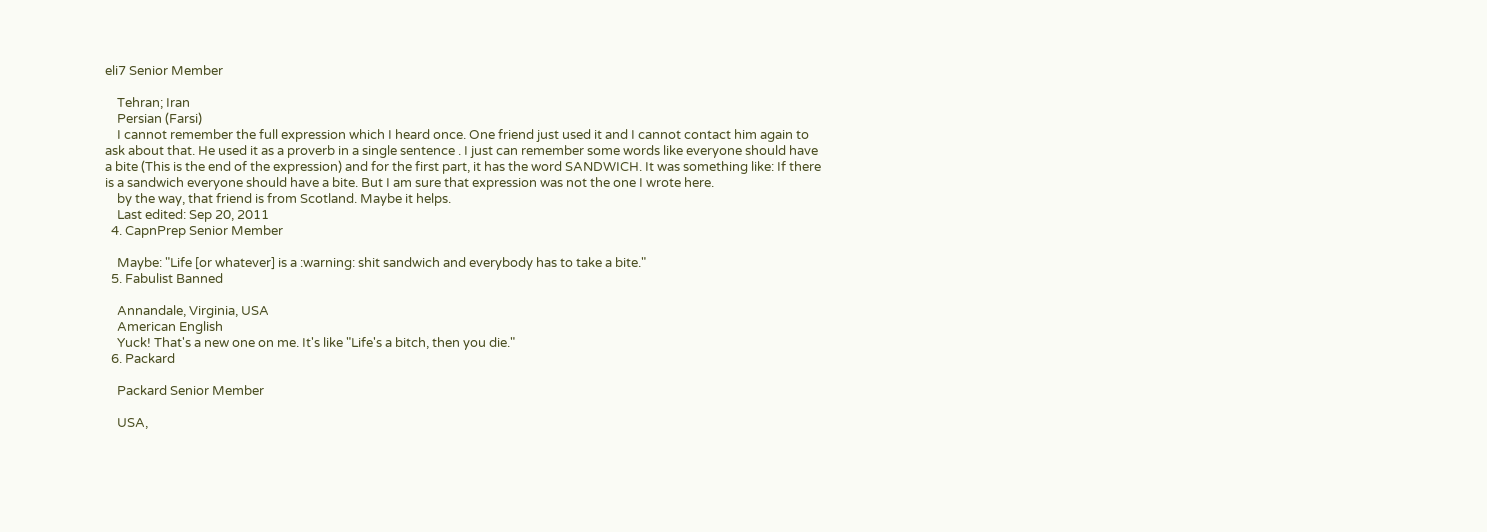eli7 Senior Member

    Tehran; Iran
    Persian (Farsi)
    I cannot remember the full expression which I heard once. One friend just used it and I cannot contact him again to ask about that. He used it as a proverb in a single sentence . I just can remember some words like everyone should have a bite (This is the end of the expression) and for the first part, it has the word SANDWICH. It was something like: If there is a sandwich everyone should have a bite. But I am sure that expression was not the one I wrote here.
    by the way, that friend is from Scotland. Maybe it helps.
    Last edited: Sep 20, 2011
  4. CapnPrep Senior Member

    Maybe: "Life [or whatever] is a :warning: shit sandwich and everybody has to take a bite."
  5. Fabulist Banned

    Annandale, Virginia, USA
    American English
    Yuck! That's a new one on me. It's like "Life's a bitch, then you die."
  6. Packard

    Packard Senior Member

    USA,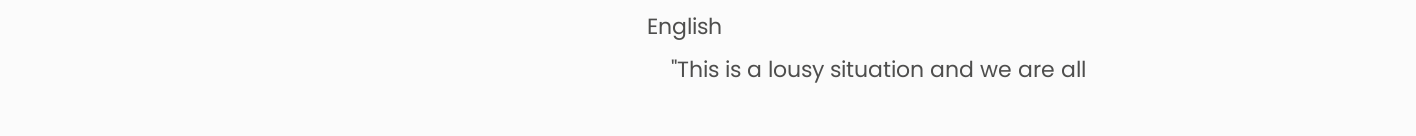English
    "This is a lousy situation and we are all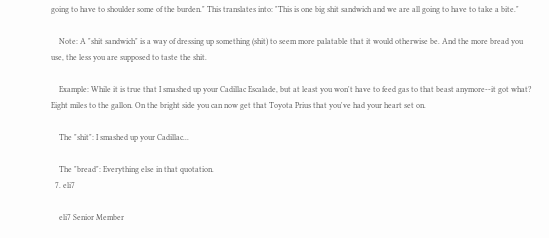going to have to shoulder some of the burden." This translates into: "This is one big shit sandwich and we are all going to have to take a bite."

    Note: A "shit sandwich" is a way of dressing up something (shit) to seem more palatable that it would otherwise be. And the more bread you use, the less you are supposed to taste the shit.

    Example: While it is true that I smashed up your Cadillac Escalade, but at least you won't have to feed gas to that beast anymore--it got what? Eight miles to the gallon. On the bright side you can now get that Toyota Prius that you've had your heart set on.

    The "shit": I smashed up your Cadillac...

    The "bread": Everything else in that quotation.
  7. eli7

    eli7 Senior Member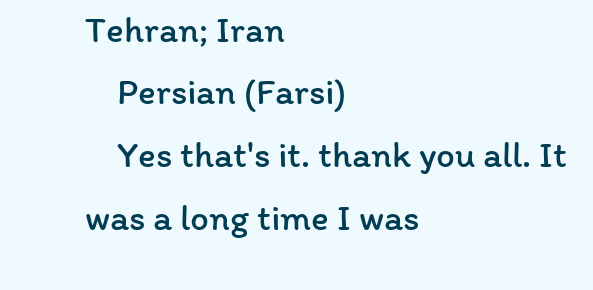Tehran; Iran
    Persian (Farsi)
    Yes that's it. thank you all. It was a long time I was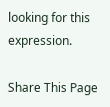looking for this expression.

Share This Page